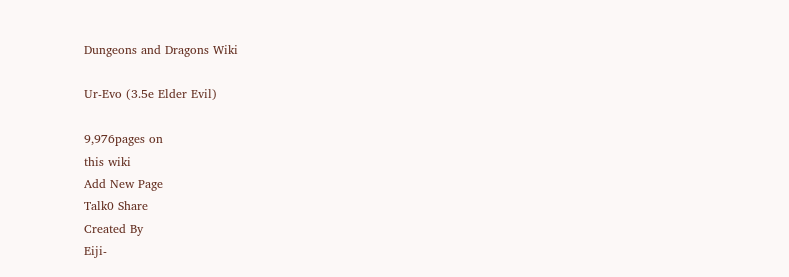Dungeons and Dragons Wiki

Ur-Evo (3.5e Elder Evil)

9,976pages on
this wiki
Add New Page
Talk0 Share
Created By
Eiji-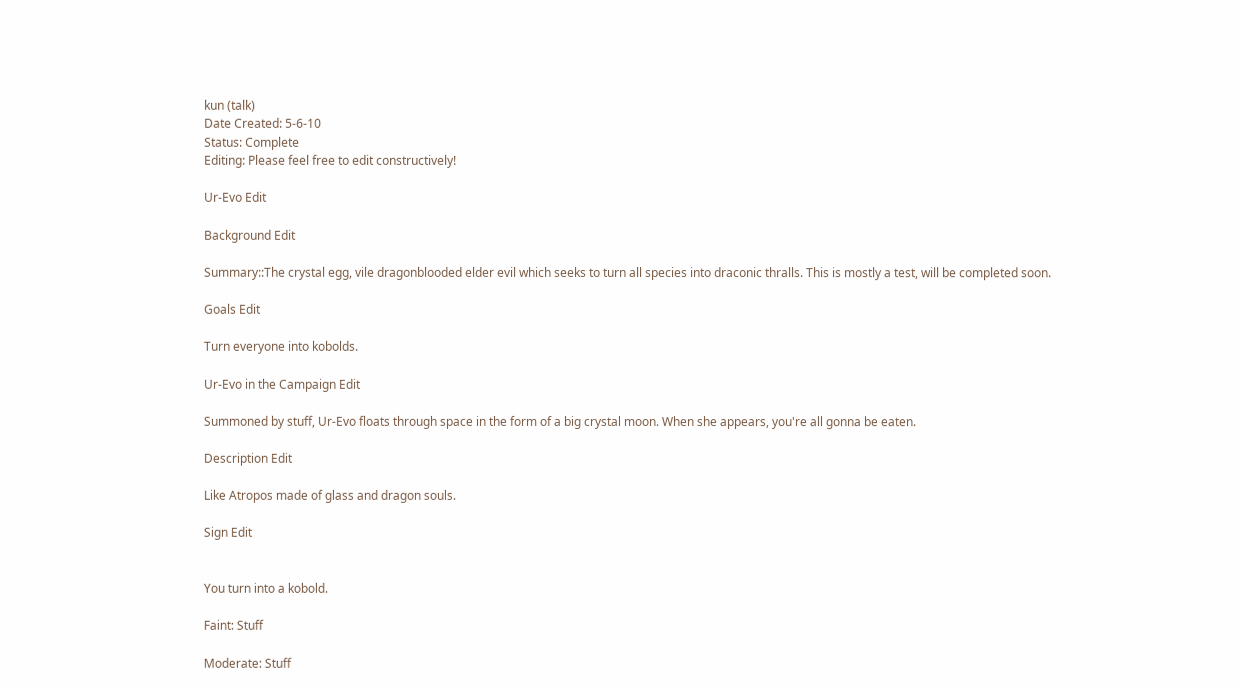kun (talk)
Date Created: 5-6-10
Status: Complete
Editing: Please feel free to edit constructively!

Ur-Evo Edit

Background Edit

Summary::The crystal egg, vile dragonblooded elder evil which seeks to turn all species into draconic thralls. This is mostly a test, will be completed soon.

Goals Edit

Turn everyone into kobolds.

Ur-Evo in the Campaign Edit

Summoned by stuff, Ur-Evo floats through space in the form of a big crystal moon. When she appears, you're all gonna be eaten.

Description Edit

Like Atropos made of glass and dragon souls.

Sign Edit


You turn into a kobold.

Faint: Stuff

Moderate: Stuff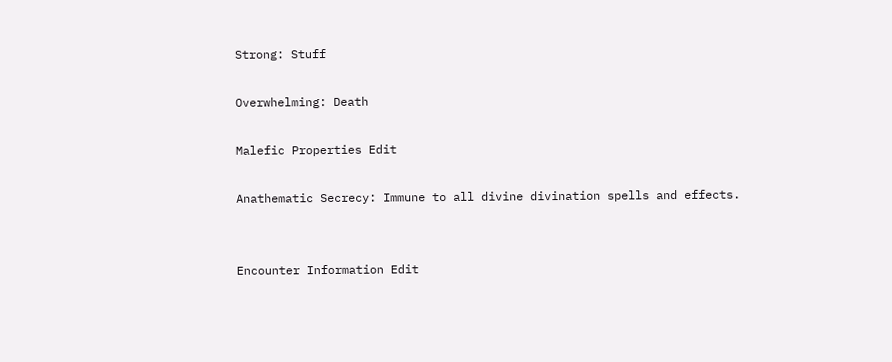Strong: Stuff

Overwhelming: Death

Malefic Properties Edit

Anathematic Secrecy: Immune to all divine divination spells and effects.


Encounter Information Edit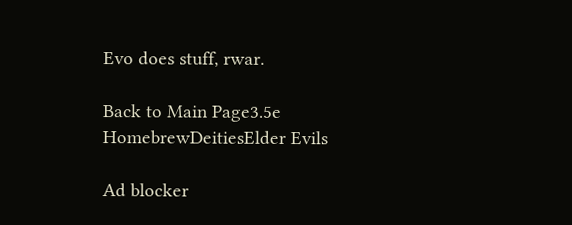Evo does stuff, rwar.

Back to Main Page3.5e HomebrewDeitiesElder Evils

Ad blocker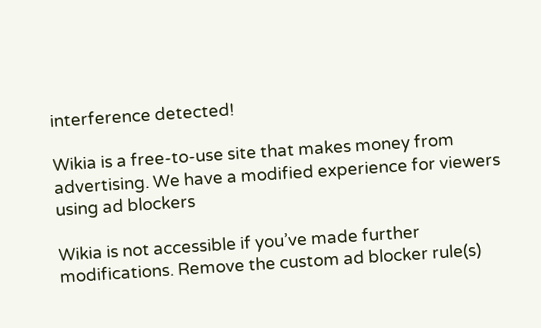interference detected!

Wikia is a free-to-use site that makes money from advertising. We have a modified experience for viewers using ad blockers

Wikia is not accessible if you’ve made further modifications. Remove the custom ad blocker rule(s)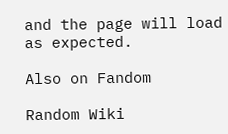and the page will load as expected.

Also on Fandom

Random Wiki